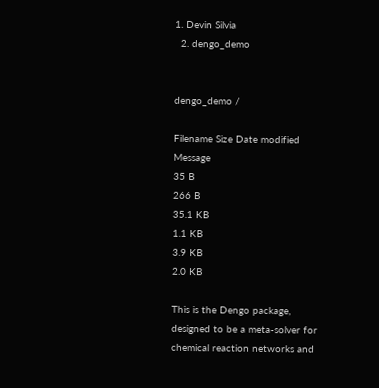1. Devin Silvia
  2. dengo_demo


dengo_demo /

Filename Size Date modified Message
35 B
266 B
35.1 KB
1.1 KB
3.9 KB
2.0 KB

This is the Dengo package, designed to be a meta-solver for chemical reaction networks and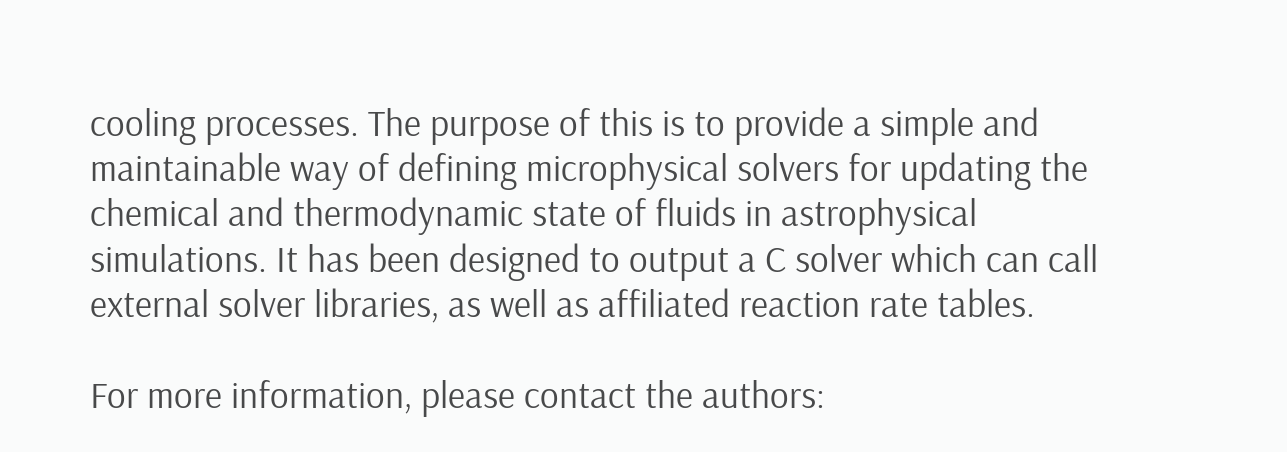cooling processes. The purpose of this is to provide a simple and maintainable way of defining microphysical solvers for updating the chemical and thermodynamic state of fluids in astrophysical simulations. It has been designed to output a C solver which can call external solver libraries, as well as affiliated reaction rate tables.

For more information, please contact the authors: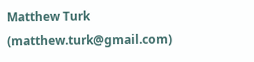Matthew Turk (matthew.turk@gmail.com)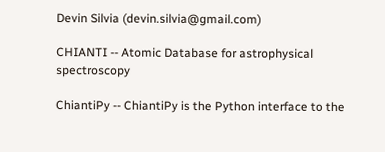Devin Silvia (devin.silvia@gmail.com)

CHIANTI -- Atomic Database for astrophysical spectroscopy

ChiantiPy -- ChiantiPy is the Python interface to the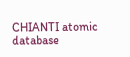CHIANTI atomic database